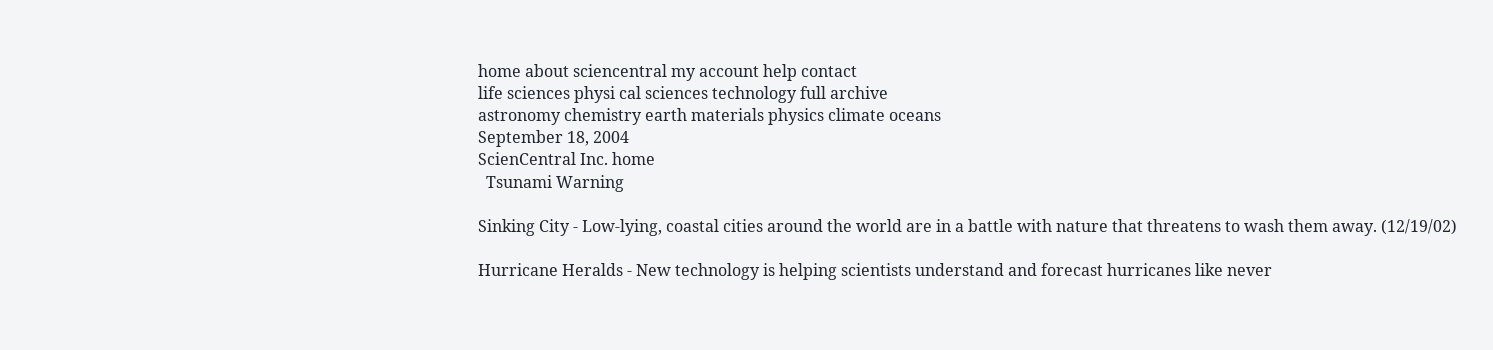home about sciencentral my account help contact
life sciences physi cal sciences technology full archive
astronomy chemistry earth materials physics climate oceans
September 18, 2004
ScienCentral Inc. home
  Tsunami Warning

Sinking City - Low-lying, coastal cities around the world are in a battle with nature that threatens to wash them away. (12/19/02)

Hurricane Heralds - New technology is helping scientists understand and forecast hurricanes like never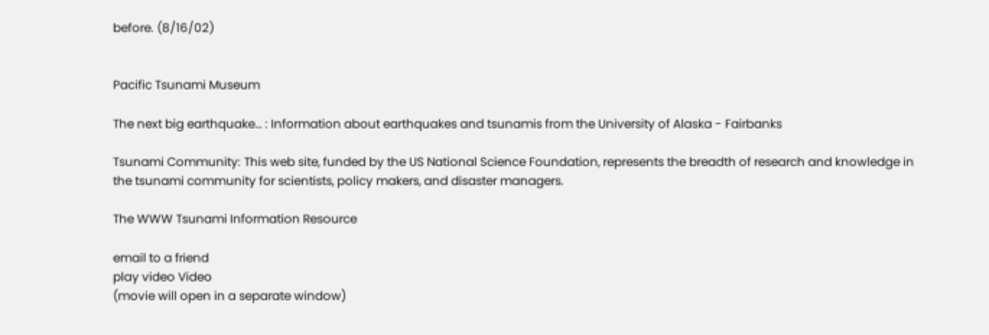before. (8/16/02)


Pacific Tsunami Museum

The next big earthquake… : Information about earthquakes and tsunamis from the University of Alaska - Fairbanks

Tsunami Community: This web site, funded by the US National Science Foundation, represents the breadth of research and knowledge in the tsunami community for scientists, policy makers, and disaster managers.

The WWW Tsunami Information Resource

email to a friend
play video Video
(movie will open in a separate window)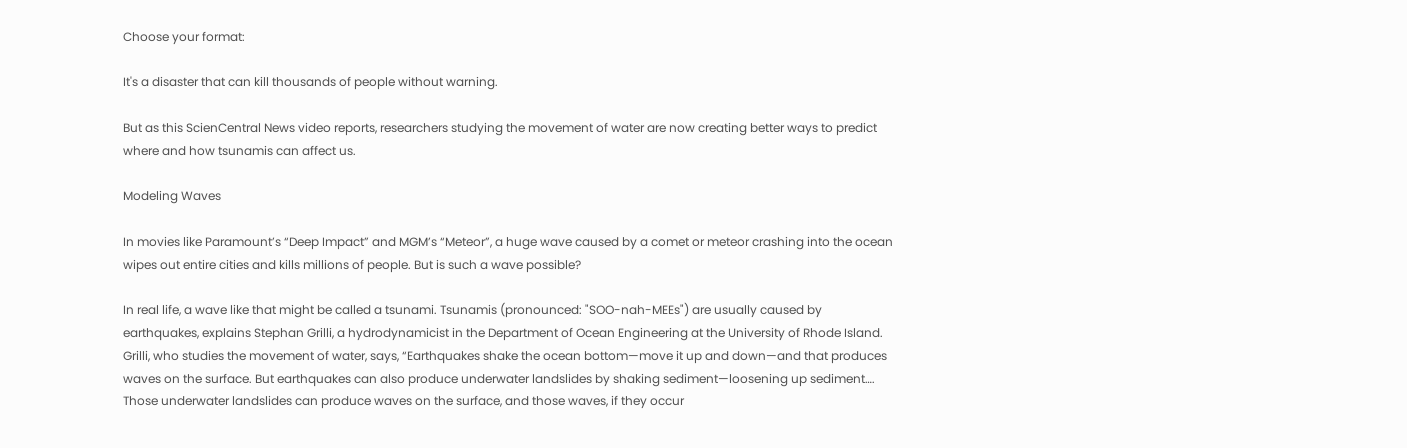Choose your format:

It's a disaster that can kill thousands of people without warning.

But as this ScienCentral News video reports, researchers studying the movement of water are now creating better ways to predict where and how tsunamis can affect us.

Modeling Waves

In movies like Paramount’s “Deep Impact” and MGM’s “Meteor”, a huge wave caused by a comet or meteor crashing into the ocean wipes out entire cities and kills millions of people. But is such a wave possible?

In real life, a wave like that might be called a tsunami. Tsunamis (pronounced: "SOO-nah-MEEs") are usually caused by earthquakes, explains Stephan Grilli, a hydrodynamicist in the Department of Ocean Engineering at the University of Rhode Island. Grilli, who studies the movement of water, says, “Earthquakes shake the ocean bottom—move it up and down—and that produces waves on the surface. But earthquakes can also produce underwater landslides by shaking sediment—loosening up sediment…. Those underwater landslides can produce waves on the surface, and those waves, if they occur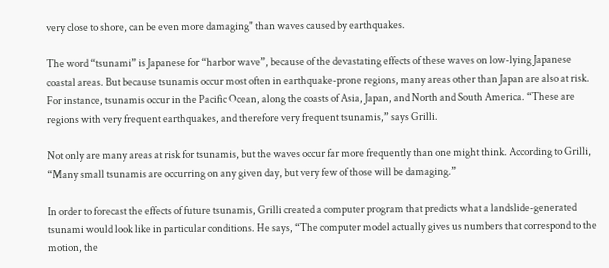very close to shore, can be even more damaging" than waves caused by earthquakes.

The word “tsunami” is Japanese for “harbor wave”, because of the devastating effects of these waves on low-lying Japanese coastal areas. But because tsunamis occur most often in earthquake-prone regions, many areas other than Japan are also at risk. For instance, tsunamis occur in the Pacific Ocean, along the coasts of Asia, Japan, and North and South America. “These are regions with very frequent earthquakes, and therefore very frequent tsunamis,” says Grilli.

Not only are many areas at risk for tsunamis, but the waves occur far more frequently than one might think. According to Grilli, “Many small tsunamis are occurring on any given day, but very few of those will be damaging.”

In order to forecast the effects of future tsunamis, Grilli created a computer program that predicts what a landslide-generated tsunami would look like in particular conditions. He says, “The computer model actually gives us numbers that correspond to the motion, the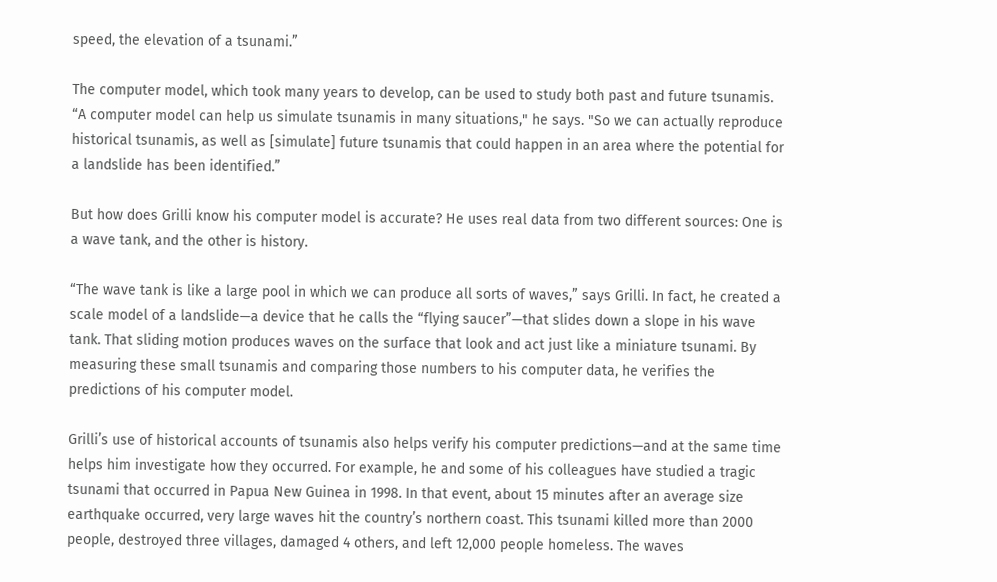speed, the elevation of a tsunami.”

The computer model, which took many years to develop, can be used to study both past and future tsunamis. “A computer model can help us simulate tsunamis in many situations," he says. "So we can actually reproduce historical tsunamis, as well as [simulate] future tsunamis that could happen in an area where the potential for a landslide has been identified.”

But how does Grilli know his computer model is accurate? He uses real data from two different sources: One is a wave tank, and the other is history.

“The wave tank is like a large pool in which we can produce all sorts of waves,” says Grilli. In fact, he created a scale model of a landslide—a device that he calls the “flying saucer”—that slides down a slope in his wave tank. That sliding motion produces waves on the surface that look and act just like a miniature tsunami. By measuring these small tsunamis and comparing those numbers to his computer data, he verifies the predictions of his computer model.

Grilli’s use of historical accounts of tsunamis also helps verify his computer predictions—and at the same time helps him investigate how they occurred. For example, he and some of his colleagues have studied a tragic tsunami that occurred in Papua New Guinea in 1998. In that event, about 15 minutes after an average size earthquake occurred, very large waves hit the country’s northern coast. This tsunami killed more than 2000 people, destroyed three villages, damaged 4 others, and left 12,000 people homeless. The waves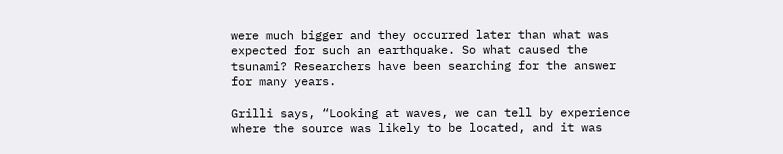were much bigger and they occurred later than what was expected for such an earthquake. So what caused the tsunami? Researchers have been searching for the answer for many years.

Grilli says, “Looking at waves, we can tell by experience where the source was likely to be located, and it was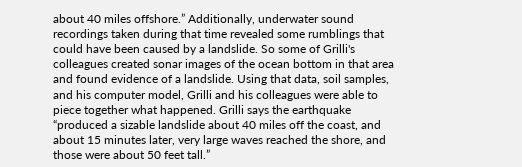about 40 miles offshore.” Additionally, underwater sound recordings taken during that time revealed some rumblings that could have been caused by a landslide. So some of Grilli's colleagues created sonar images of the ocean bottom in that area and found evidence of a landslide. Using that data, soil samples, and his computer model, Grilli and his colleagues were able to piece together what happened. Grilli says the earthquake “produced a sizable landslide about 40 miles off the coast, and about 15 minutes later, very large waves reached the shore, and those were about 50 feet tall.”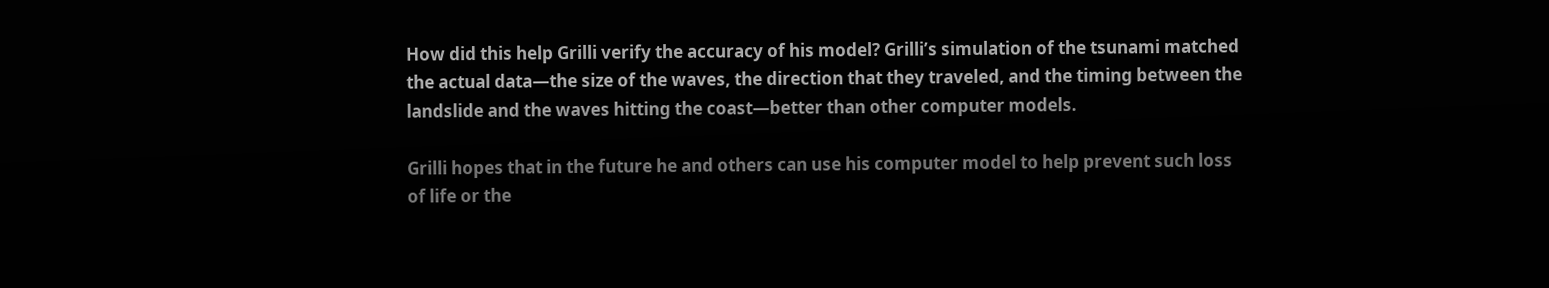How did this help Grilli verify the accuracy of his model? Grilli’s simulation of the tsunami matched the actual data—the size of the waves, the direction that they traveled, and the timing between the landslide and the waves hitting the coast—better than other computer models.

Grilli hopes that in the future he and others can use his computer model to help prevent such loss of life or the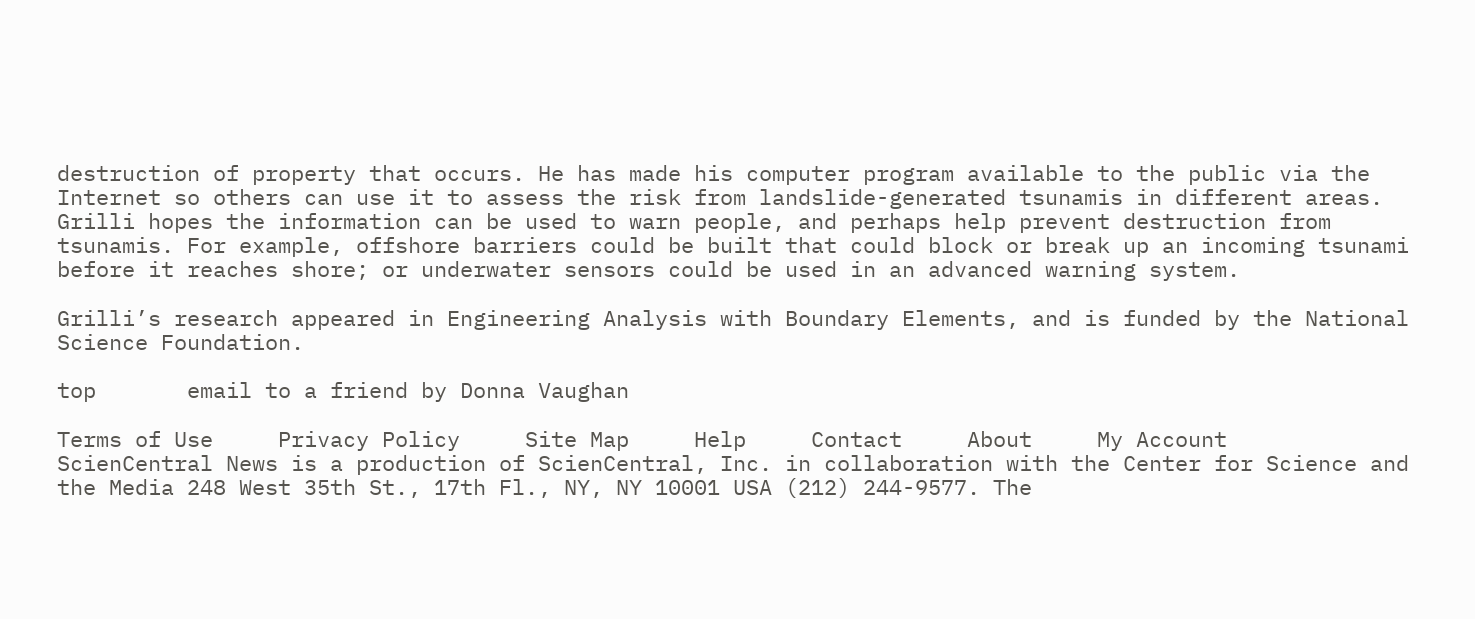destruction of property that occurs. He has made his computer program available to the public via the Internet so others can use it to assess the risk from landslide-generated tsunamis in different areas. Grilli hopes the information can be used to warn people, and perhaps help prevent destruction from tsunamis. For example, offshore barriers could be built that could block or break up an incoming tsunami before it reaches shore; or underwater sensors could be used in an advanced warning system.

Grilli’s research appeared in Engineering Analysis with Boundary Elements, and is funded by the National Science Foundation.

top       email to a friend by Donna Vaughan

Terms of Use     Privacy Policy     Site Map     Help     Contact     About     My Account
ScienCentral News is a production of ScienCentral, Inc. in collaboration with the Center for Science and the Media 248 West 35th St., 17th Fl., NY, NY 10001 USA (212) 244-9577. The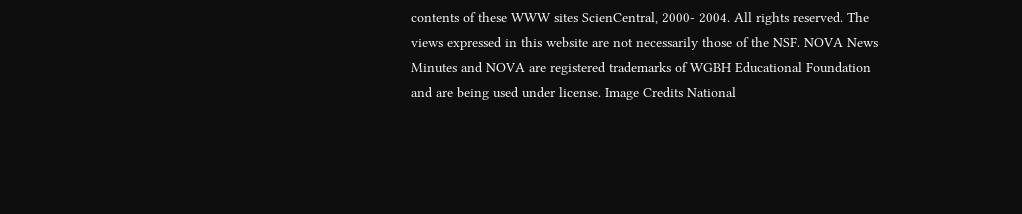contents of these WWW sites ScienCentral, 2000- 2004. All rights reserved. The views expressed in this website are not necessarily those of the NSF. NOVA News Minutes and NOVA are registered trademarks of WGBH Educational Foundation and are being used under license. Image Credits National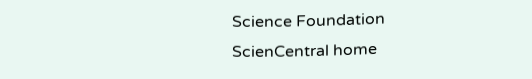Science Foundation
ScienCentral home